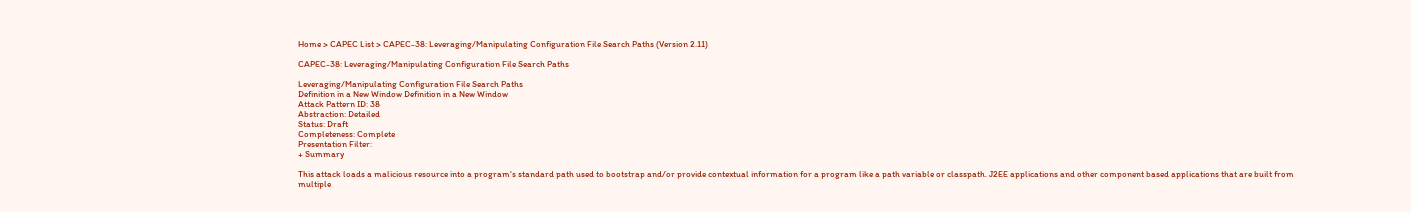Home > CAPEC List > CAPEC-38: Leveraging/Manipulating Configuration File Search Paths (Version 2.11)

CAPEC-38: Leveraging/Manipulating Configuration File Search Paths

Leveraging/Manipulating Configuration File Search Paths
Definition in a New Window Definition in a New Window
Attack Pattern ID: 38
Abstraction: Detailed
Status: Draft
Completeness: Complete
Presentation Filter:
+ Summary

This attack loads a malicious resource into a program's standard path used to bootstrap and/or provide contextual information for a program like a path variable or classpath. J2EE applications and other component based applications that are built from multiple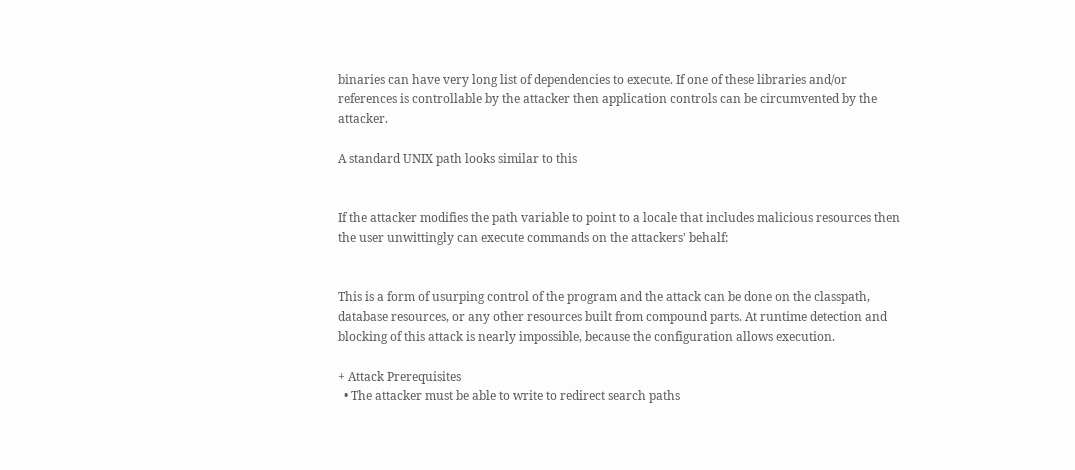binaries can have very long list of dependencies to execute. If one of these libraries and/or references is controllable by the attacker then application controls can be circumvented by the attacker.

A standard UNIX path looks similar to this


If the attacker modifies the path variable to point to a locale that includes malicious resources then the user unwittingly can execute commands on the attackers' behalf:


This is a form of usurping control of the program and the attack can be done on the classpath, database resources, or any other resources built from compound parts. At runtime detection and blocking of this attack is nearly impossible, because the configuration allows execution.

+ Attack Prerequisites
  • The attacker must be able to write to redirect search paths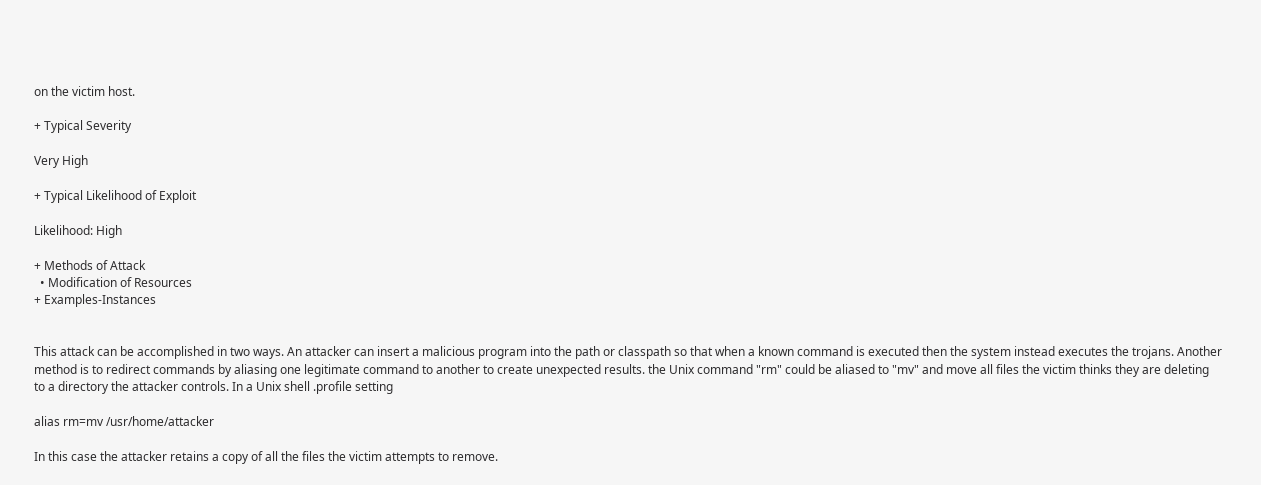on the victim host.

+ Typical Severity

Very High

+ Typical Likelihood of Exploit

Likelihood: High

+ Methods of Attack
  • Modification of Resources
+ Examples-Instances


This attack can be accomplished in two ways. An attacker can insert a malicious program into the path or classpath so that when a known command is executed then the system instead executes the trojans. Another method is to redirect commands by aliasing one legitimate command to another to create unexpected results. the Unix command "rm" could be aliased to "mv" and move all files the victim thinks they are deleting to a directory the attacker controls. In a Unix shell .profile setting

alias rm=mv /usr/home/attacker

In this case the attacker retains a copy of all the files the victim attempts to remove.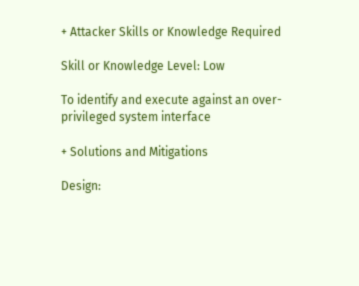+ Attacker Skills or Knowledge Required

Skill or Knowledge Level: Low

To identify and execute against an over-privileged system interface

+ Solutions and Mitigations

Design: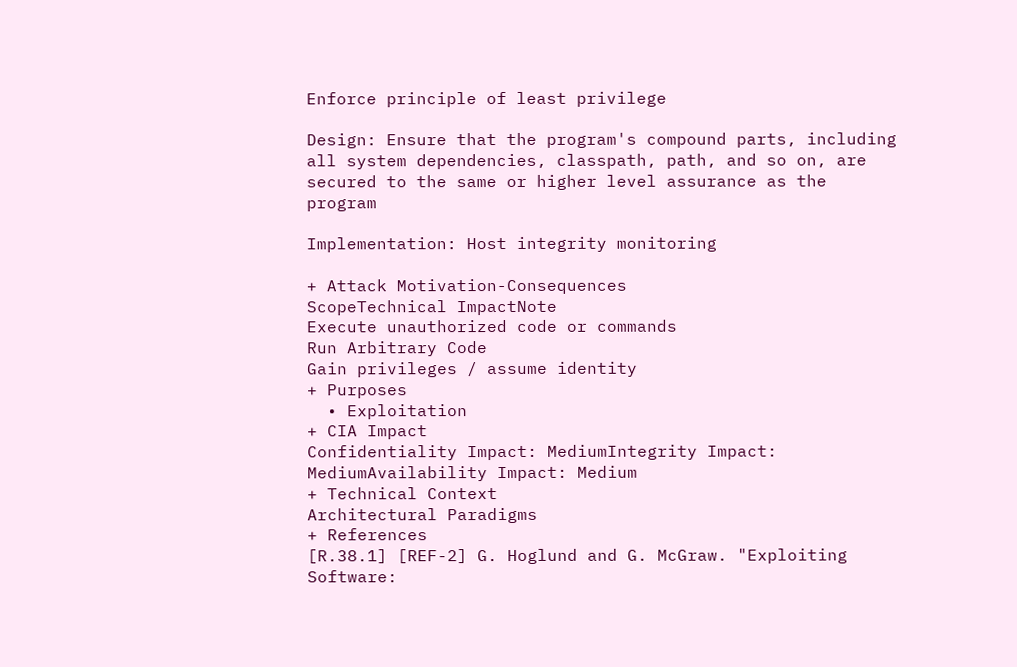Enforce principle of least privilege

Design: Ensure that the program's compound parts, including all system dependencies, classpath, path, and so on, are secured to the same or higher level assurance as the program

Implementation: Host integrity monitoring

+ Attack Motivation-Consequences
ScopeTechnical ImpactNote
Execute unauthorized code or commands
Run Arbitrary Code
Gain privileges / assume identity
+ Purposes
  • Exploitation
+ CIA Impact
Confidentiality Impact: MediumIntegrity Impact: MediumAvailability Impact: Medium
+ Technical Context
Architectural Paradigms
+ References
[R.38.1] [REF-2] G. Hoglund and G. McGraw. "Exploiting Software: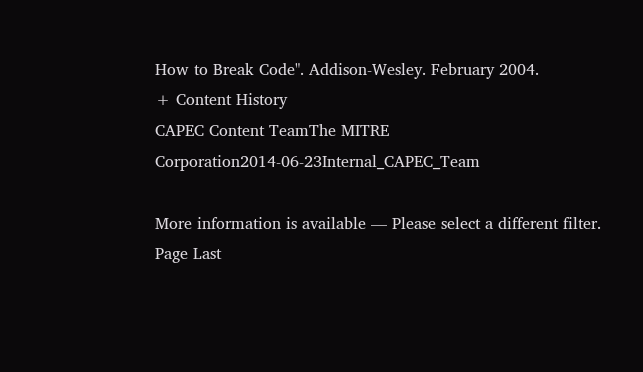How to Break Code". Addison-Wesley. February 2004.
+ Content History
CAPEC Content TeamThe MITRE Corporation2014-06-23Internal_CAPEC_Team

More information is available — Please select a different filter.
Page Last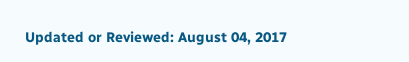Updated or Reviewed: August 04, 2017